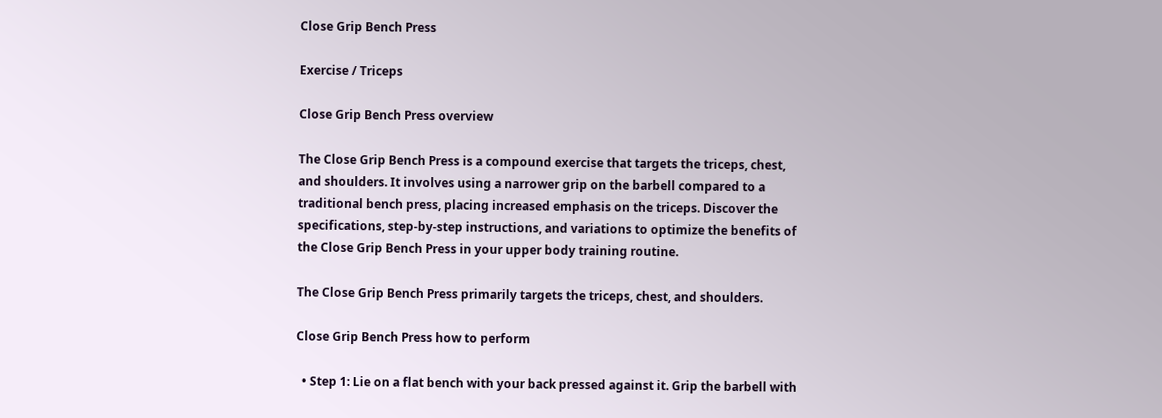Close Grip Bench Press

Exercise / Triceps

Close Grip Bench Press overview

The Close Grip Bench Press is a compound exercise that targets the triceps, chest, and shoulders. It involves using a narrower grip on the barbell compared to a traditional bench press, placing increased emphasis on the triceps. Discover the specifications, step-by-step instructions, and variations to optimize the benefits of the Close Grip Bench Press in your upper body training routine.

The Close Grip Bench Press primarily targets the triceps, chest, and shoulders.

Close Grip Bench Press how to perform

  • Step 1: Lie on a flat bench with your back pressed against it. Grip the barbell with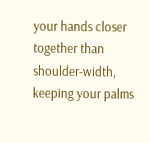your hands closer together than shoulder-width, keeping your palms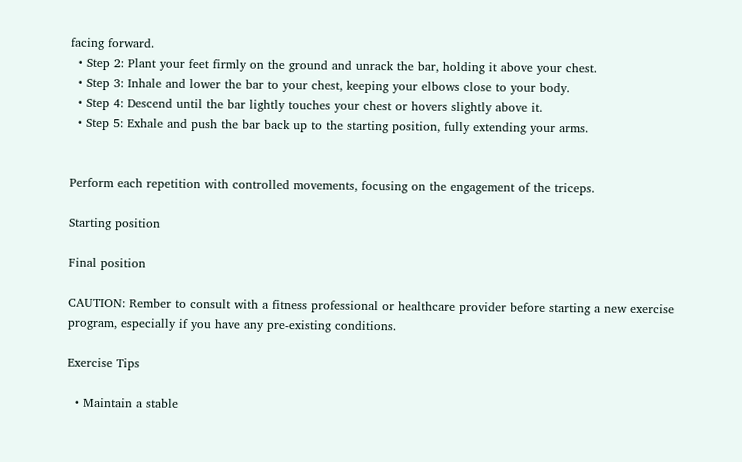facing forward.
  • Step 2: Plant your feet firmly on the ground and unrack the bar, holding it above your chest.
  • Step 3: Inhale and lower the bar to your chest, keeping your elbows close to your body.
  • Step 4: Descend until the bar lightly touches your chest or hovers slightly above it.
  • Step 5: Exhale and push the bar back up to the starting position, fully extending your arms.


Perform each repetition with controlled movements, focusing on the engagement of the triceps.

Starting position

Final position

CAUTION: Rember to consult with a fitness professional or healthcare provider before starting a new exercise program, especially if you have any pre-existing conditions.

Exercise Tips

  • Maintain a stable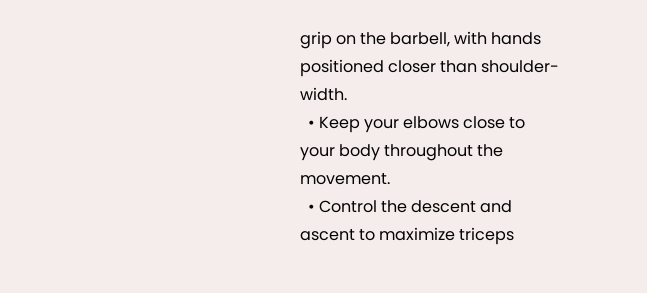grip on the barbell, with hands positioned closer than shoulder-width.
  • Keep your elbows close to your body throughout the movement.
  • Control the descent and ascent to maximize triceps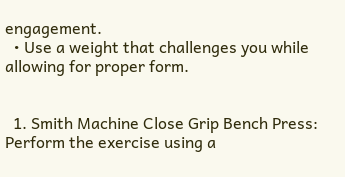engagement.
  • Use a weight that challenges you while allowing for proper form.


  1. Smith Machine Close Grip Bench Press: Perform the exercise using a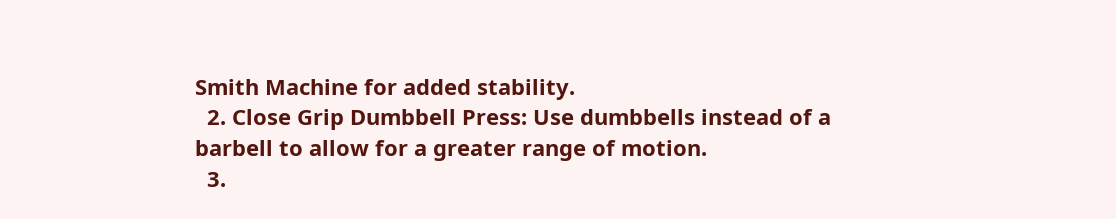Smith Machine for added stability.
  2. Close Grip Dumbbell Press: Use dumbbells instead of a barbell to allow for a greater range of motion.
  3.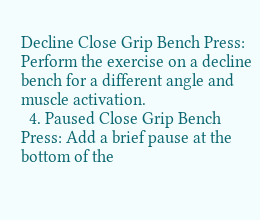Decline Close Grip Bench Press: Perform the exercise on a decline bench for a different angle and muscle activation.
  4. Paused Close Grip Bench Press: Add a brief pause at the bottom of the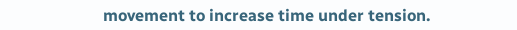movement to increase time under tension.